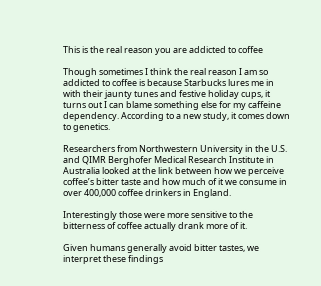This is the real reason you are addicted to coffee

Though sometimes I think the real reason I am so addicted to coffee is because Starbucks lures me in with their jaunty tunes and festive holiday cups, it turns out I can blame something else for my caffeine dependency. According to a new study, it comes down to genetics.

Researchers from Northwestern University in the U.S. and QIMR Berghofer Medical Research Institute in Australia looked at the link between how we perceive coffee’s bitter taste and how much of it we consume in over 400,000 coffee drinkers in England.

Interestingly those were more sensitive to the bitterness of coffee actually drank more of it.

Given humans generally avoid bitter tastes, we interpret these findings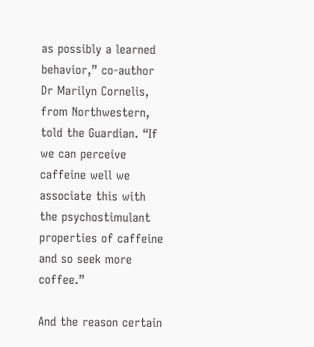as possibly a learned behavior,” co-author Dr Marilyn Cornelis, from Northwestern, told the Guardian. “If we can perceive caffeine well we associate this with the psychostimulant properties of caffeine and so seek more coffee.”

And the reason certain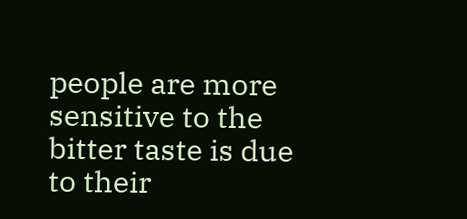people are more sensitive to the bitter taste is due to their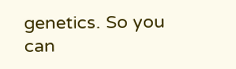genetics. So you can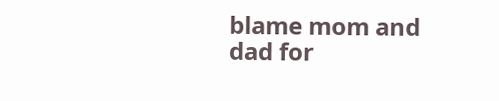blame mom and dad for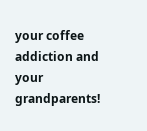your coffee addiction and your grandparents!